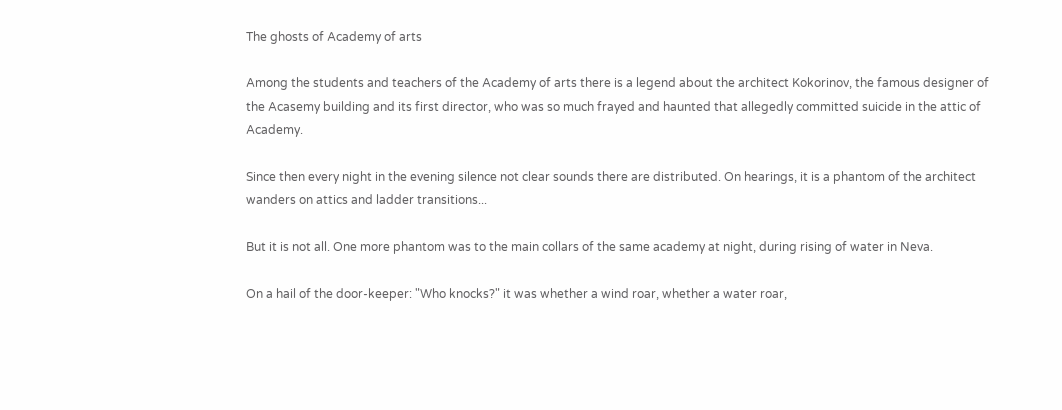The ghosts of Academy of arts

Among the students and teachers of the Academy of arts there is a legend about the architect Kokorinov, the famous designer of the Acasemy building and its first director, who was so much frayed and haunted that allegedly committed suicide in the attic of Academy.

Since then every night in the evening silence not clear sounds there are distributed. On hearings, it is a phantom of the architect wanders on attics and ladder transitions...

But it is not all. One more phantom was to the main collars of the same academy at night, during rising of water in Neva.

On a hail of the door-keeper: "Who knocks?" it was whether a wind roar, whether a water roar,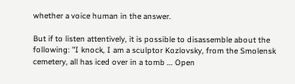whether a voice human in the answer.

But if to listen attentively, it is possible to disassemble about the following: "I knock, I am a sculptor Kozlovsky, from the Smolensk cemetery, all has iced over in a tomb ... Open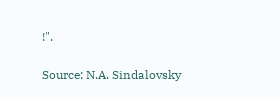!".

Source: N.A. Sindalovsky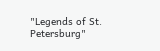"Legends of St. Petersburg"